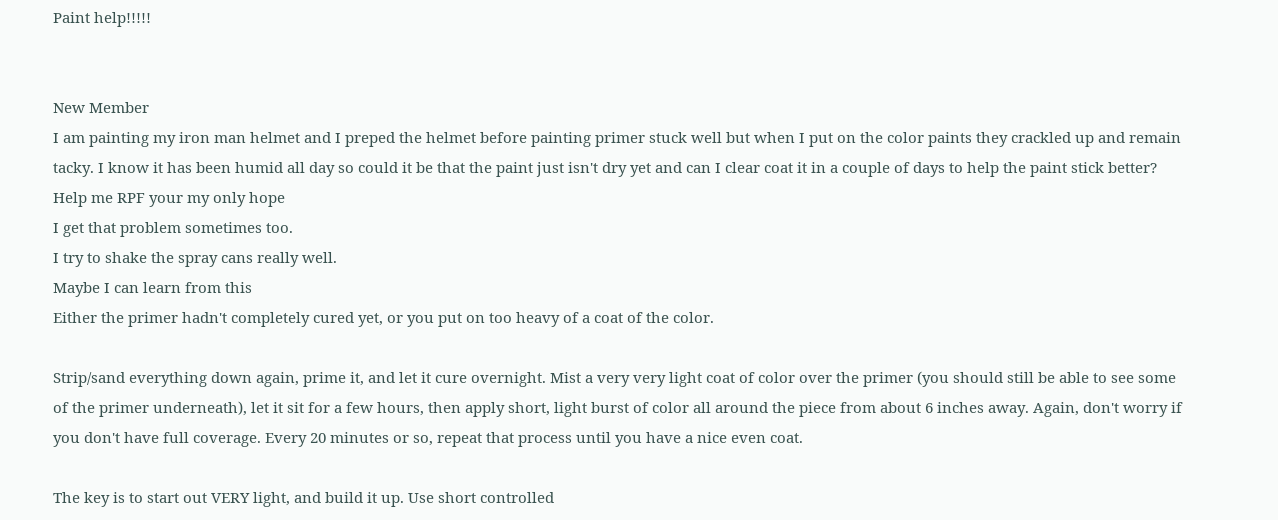Paint help!!!!!


New Member
I am painting my iron man helmet and I preped the helmet before painting primer stuck well but when I put on the color paints they crackled up and remain tacky. I know it has been humid all day so could it be that the paint just isn't dry yet and can I clear coat it in a couple of days to help the paint stick better? Help me RPF your my only hope
I get that problem sometimes too.
I try to shake the spray cans really well.
Maybe I can learn from this
Either the primer hadn't completely cured yet, or you put on too heavy of a coat of the color.

Strip/sand everything down again, prime it, and let it cure overnight. Mist a very very light coat of color over the primer (you should still be able to see some of the primer underneath), let it sit for a few hours, then apply short, light burst of color all around the piece from about 6 inches away. Again, don't worry if you don't have full coverage. Every 20 minutes or so, repeat that process until you have a nice even coat.

The key is to start out VERY light, and build it up. Use short controlled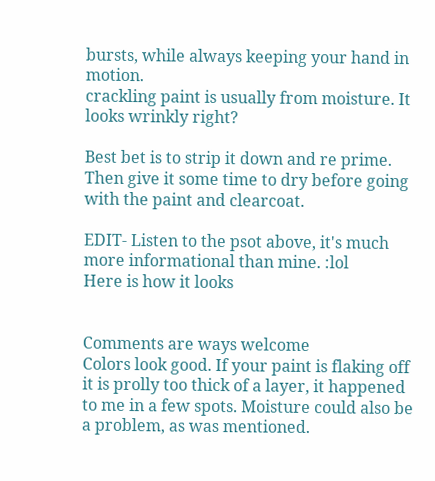bursts, while always keeping your hand in motion.
crackling paint is usually from moisture. It looks wrinkly right?

Best bet is to strip it down and re prime. Then give it some time to dry before going with the paint and clearcoat.

EDIT- Listen to the psot above, it's much more informational than mine. :lol
Here is how it looks


Comments are ways welcome
Colors look good. If your paint is flaking off it is prolly too thick of a layer, it happened to me in a few spots. Moisture could also be a problem, as was mentioned.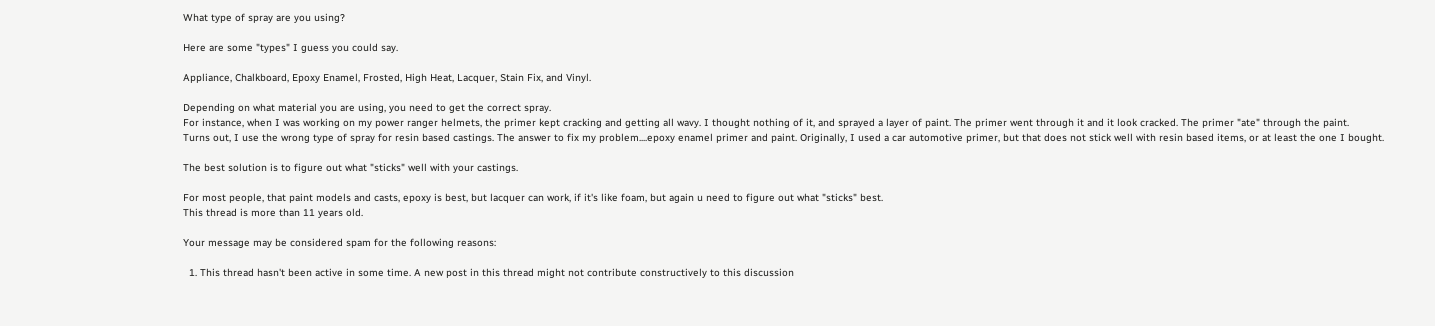What type of spray are you using?

Here are some "types" I guess you could say.

Appliance, Chalkboard, Epoxy Enamel, Frosted, High Heat, Lacquer, Stain Fix, and Vinyl.

Depending on what material you are using, you need to get the correct spray.
For instance, when I was working on my power ranger helmets, the primer kept cracking and getting all wavy. I thought nothing of it, and sprayed a layer of paint. The primer went through it and it look cracked. The primer "ate" through the paint.
Turns out, I use the wrong type of spray for resin based castings. The answer to fix my problem....epoxy enamel primer and paint. Originally, I used a car automotive primer, but that does not stick well with resin based items, or at least the one I bought.

The best solution is to figure out what "sticks" well with your castings.

For most people, that paint models and casts, epoxy is best, but lacquer can work, if it's like foam, but again u need to figure out what "sticks" best.
This thread is more than 11 years old.

Your message may be considered spam for the following reasons:

  1. This thread hasn't been active in some time. A new post in this thread might not contribute constructively to this discussion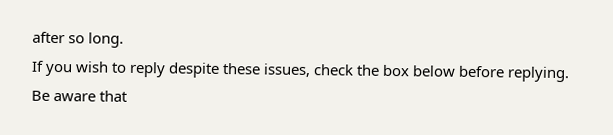after so long.
If you wish to reply despite these issues, check the box below before replying.
Be aware that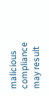malicious compliance may result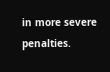in more severe penalties.